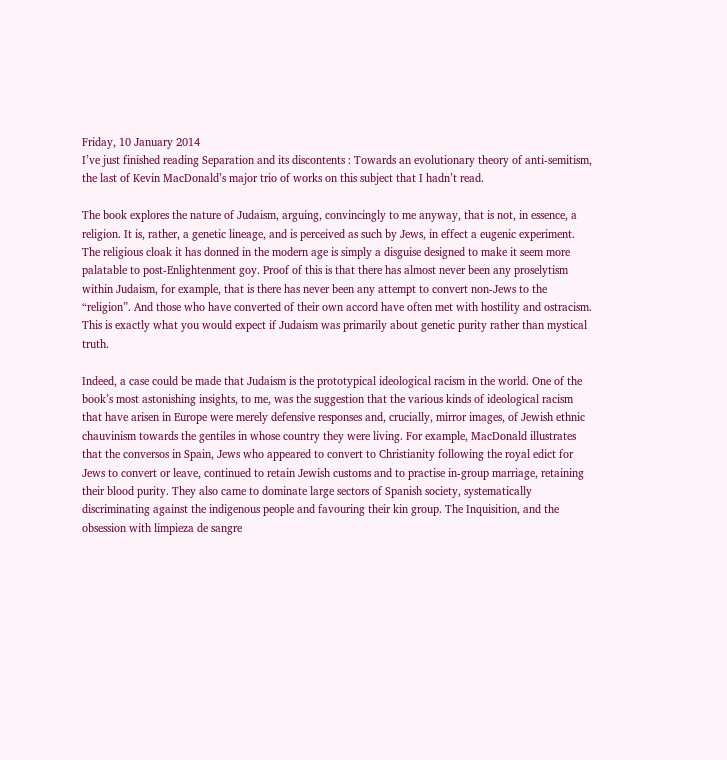Friday, 10 January 2014
I’ve just finished reading Separation and its discontents : Towards an evolutionary theory of anti-semitism, the last of Kevin MacDonald’s major trio of works on this subject that I hadn’t read.

The book explores the nature of Judaism, arguing, convincingly to me anyway, that is not, in essence, a religion. It is, rather, a genetic lineage, and is perceived as such by Jews, in effect a eugenic experiment. The religious cloak it has donned in the modern age is simply a disguise designed to make it seem more palatable to post-Enlightenment goy. Proof of this is that there has almost never been any proselytism within Judaism, for example, that is there has never been any attempt to convert non-Jews to the “religion”. And those who have converted of their own accord have often met with hostility and ostracism. This is exactly what you would expect if Judaism was primarily about genetic purity rather than mystical truth.

Indeed, a case could be made that Judaism is the prototypical ideological racism in the world. One of the book’s most astonishing insights, to me, was the suggestion that the various kinds of ideological racism that have arisen in Europe were merely defensive responses and, crucially, mirror images, of Jewish ethnic chauvinism towards the gentiles in whose country they were living. For example, MacDonald illustrates that the conversos in Spain, Jews who appeared to convert to Christianity following the royal edict for Jews to convert or leave, continued to retain Jewish customs and to practise in-group marriage, retaining their blood purity. They also came to dominate large sectors of Spanish society, systematically discriminating against the indigenous people and favouring their kin group. The Inquisition, and the obsession with limpieza de sangre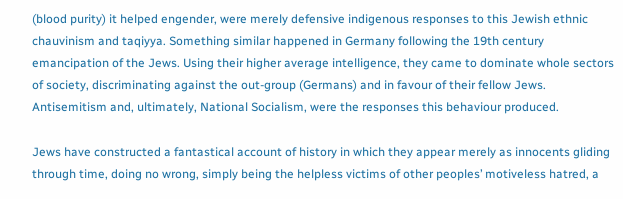(blood purity) it helped engender, were merely defensive indigenous responses to this Jewish ethnic chauvinism and taqiyya. Something similar happened in Germany following the 19th century emancipation of the Jews. Using their higher average intelligence, they came to dominate whole sectors of society, discriminating against the out-group (Germans) and in favour of their fellow Jews. Antisemitism and, ultimately, National Socialism, were the responses this behaviour produced.

Jews have constructed a fantastical account of history in which they appear merely as innocents gliding through time, doing no wrong, simply being the helpless victims of other peoples’ motiveless hatred, a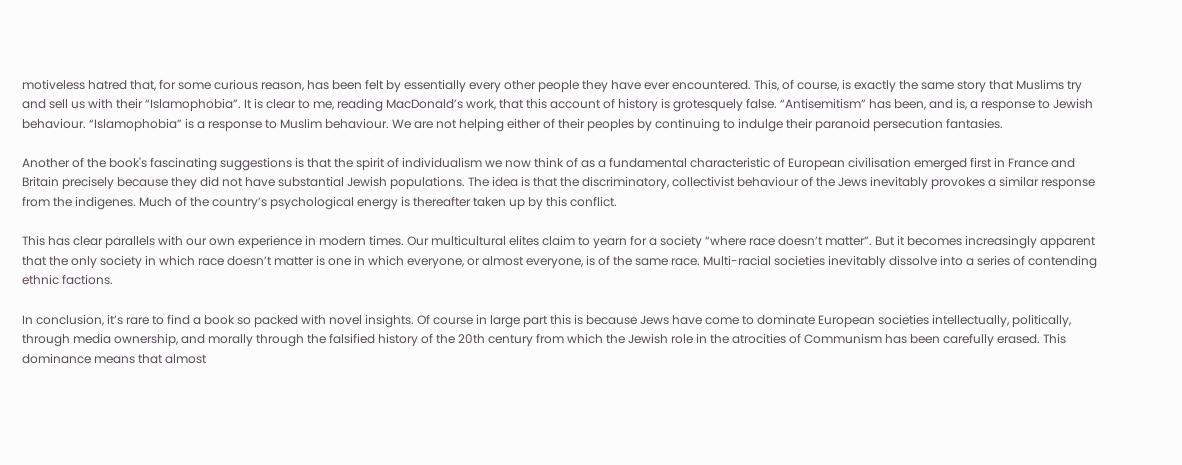motiveless hatred that, for some curious reason, has been felt by essentially every other people they have ever encountered. This, of course, is exactly the same story that Muslims try and sell us with their “Islamophobia”. It is clear to me, reading MacDonald’s work, that this account of history is grotesquely false. “Antisemitism” has been, and is, a response to Jewish behaviour. “Islamophobia” is a response to Muslim behaviour. We are not helping either of their peoples by continuing to indulge their paranoid persecution fantasies.

Another of the book's fascinating suggestions is that the spirit of individualism we now think of as a fundamental characteristic of European civilisation emerged first in France and Britain precisely because they did not have substantial Jewish populations. The idea is that the discriminatory, collectivist behaviour of the Jews inevitably provokes a similar response from the indigenes. Much of the country’s psychological energy is thereafter taken up by this conflict.

This has clear parallels with our own experience in modern times. Our multicultural elites claim to yearn for a society “where race doesn’t matter”. But it becomes increasingly apparent that the only society in which race doesn’t matter is one in which everyone, or almost everyone, is of the same race. Multi-racial societies inevitably dissolve into a series of contending ethnic factions.

In conclusion, it’s rare to find a book so packed with novel insights. Of course in large part this is because Jews have come to dominate European societies intellectually, politically, through media ownership, and morally through the falsified history of the 20th century from which the Jewish role in the atrocities of Communism has been carefully erased. This dominance means that almost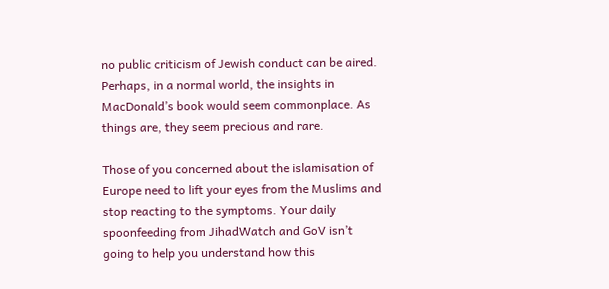no public criticism of Jewish conduct can be aired. Perhaps, in a normal world, the insights in MacDonald’s book would seem commonplace. As things are, they seem precious and rare.

Those of you concerned about the islamisation of Europe need to lift your eyes from the Muslims and stop reacting to the symptoms. Your daily spoonfeeding from JihadWatch and GoV isn’t going to help you understand how this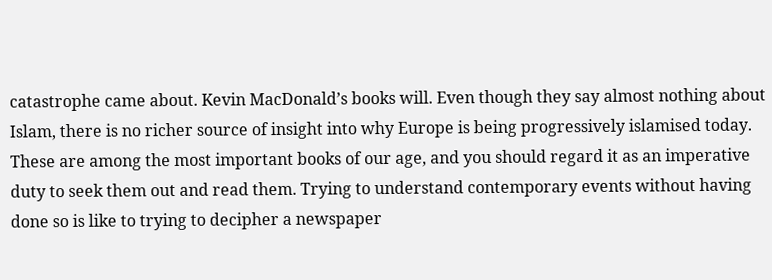catastrophe came about. Kevin MacDonald’s books will. Even though they say almost nothing about Islam, there is no richer source of insight into why Europe is being progressively islamised today. These are among the most important books of our age, and you should regard it as an imperative duty to seek them out and read them. Trying to understand contemporary events without having done so is like to trying to decipher a newspaper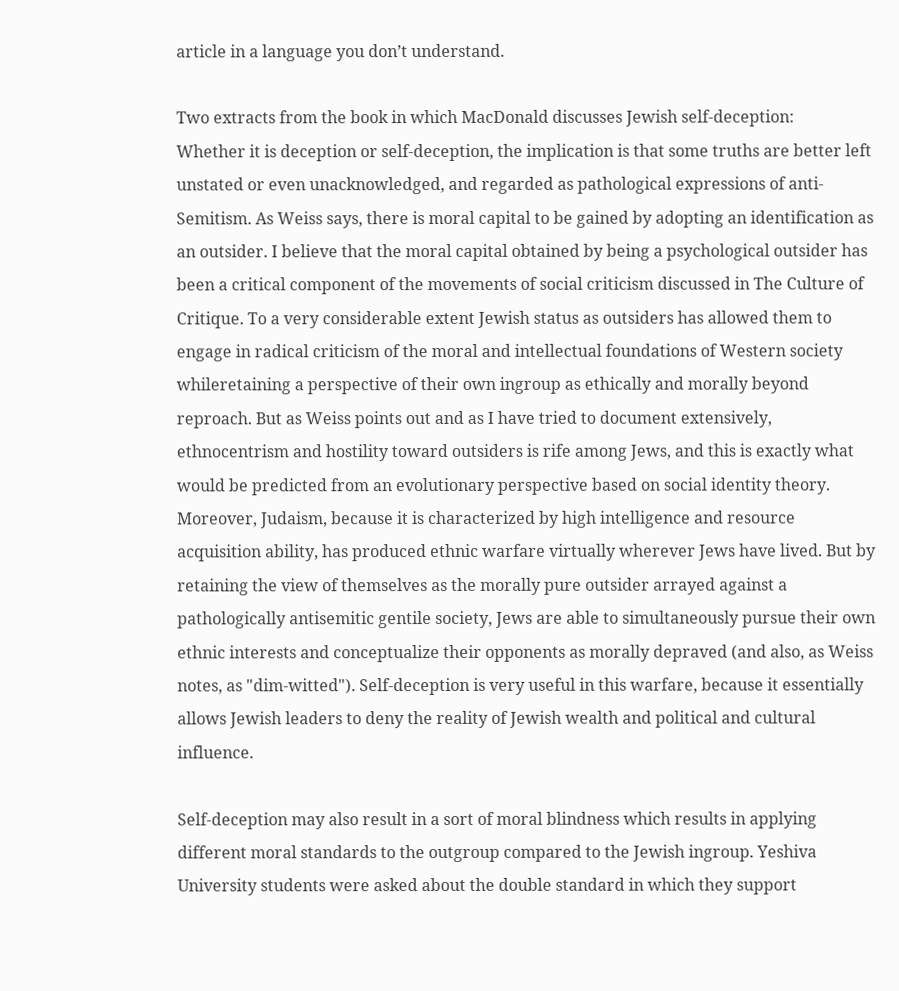article in a language you don’t understand.

Two extracts from the book in which MacDonald discusses Jewish self-deception:
Whether it is deception or self-deception, the implication is that some truths are better left unstated or even unacknowledged, and regarded as pathological expressions of anti-Semitism. As Weiss says, there is moral capital to be gained by adopting an identification as an outsider. I believe that the moral capital obtained by being a psychological outsider has been a critical component of the movements of social criticism discussed in The Culture of Critique. To a very considerable extent Jewish status as outsiders has allowed them to engage in radical criticism of the moral and intellectual foundations of Western society whileretaining a perspective of their own ingroup as ethically and morally beyond reproach. But as Weiss points out and as I have tried to document extensively, ethnocentrism and hostility toward outsiders is rife among Jews, and this is exactly what would be predicted from an evolutionary perspective based on social identity theory. Moreover, Judaism, because it is characterized by high intelligence and resource acquisition ability, has produced ethnic warfare virtually wherever Jews have lived. But by retaining the view of themselves as the morally pure outsider arrayed against a pathologically antisemitic gentile society, Jews are able to simultaneously pursue their own ethnic interests and conceptualize their opponents as morally depraved (and also, as Weiss notes, as "dim-witted"). Self-deception is very useful in this warfare, because it essentially allows Jewish leaders to deny the reality of Jewish wealth and political and cultural influence.

Self-deception may also result in a sort of moral blindness which results in applying different moral standards to the outgroup compared to the Jewish ingroup. Yeshiva University students were asked about the double standard in which they support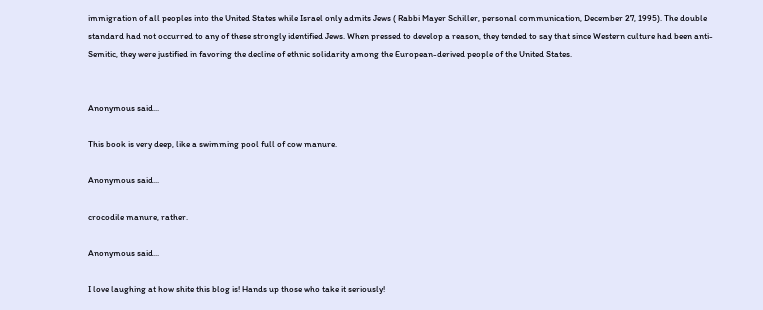immigration of all peoples into the United States while Israel only admits Jews ( Rabbi Mayer Schiller, personal communication, December 27, 1995). The double standard had not occurred to any of these strongly identified Jews. When pressed to develop a reason, they tended to say that since Western culture had been anti-Semitic, they were justified in favoring the decline of ethnic solidarity among the European-derived people of the United States.


Anonymous said...

This book is very deep, like a swimming pool full of cow manure.

Anonymous said...

crocodile manure, rather.

Anonymous said...

I love laughing at how shite this blog is! Hands up those who take it seriously!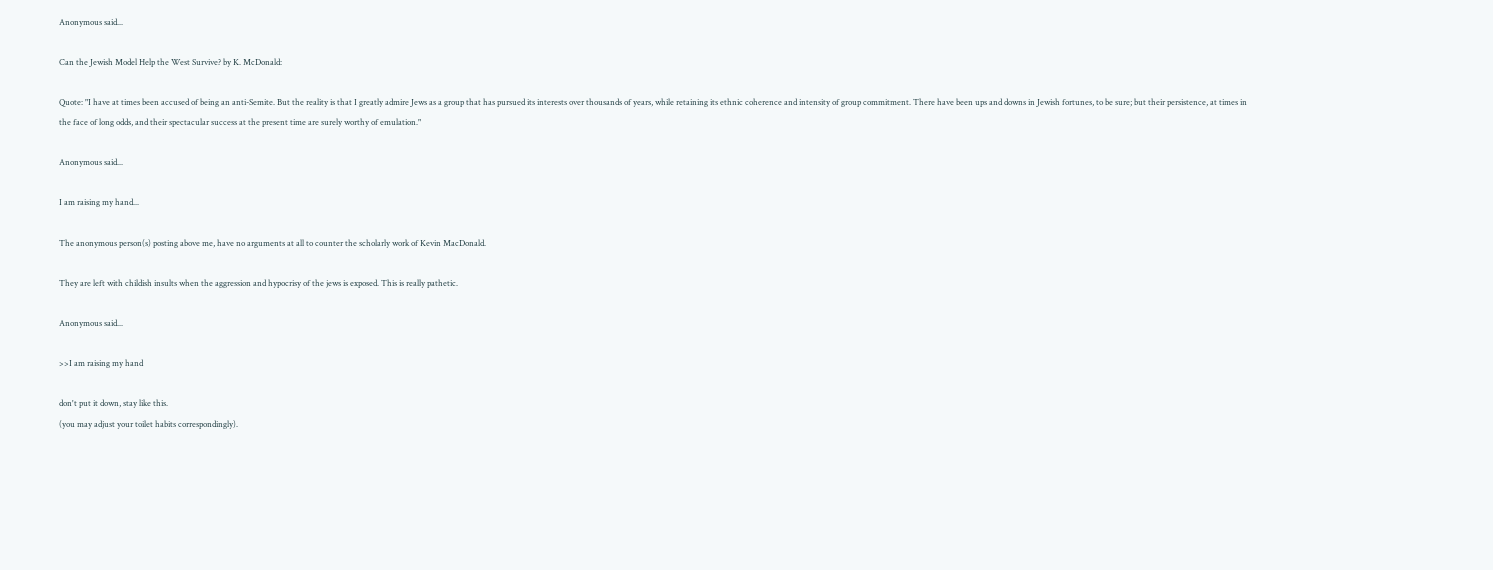Anonymous said...

Can the Jewish Model Help the West Survive? by K. McDonald:

Quote: "I have at times been accused of being an anti-Semite. But the reality is that I greatly admire Jews as a group that has pursued its interests over thousands of years, while retaining its ethnic coherence and intensity of group commitment. There have been ups and downs in Jewish fortunes, to be sure; but their persistence, at times in the face of long odds, and their spectacular success at the present time are surely worthy of emulation."

Anonymous said...

I am raising my hand...

The anonymous person(s) posting above me, have no arguments at all to counter the scholarly work of Kevin MacDonald.

They are left with childish insults when the aggression and hypocrisy of the jews is exposed. This is really pathetic.

Anonymous said...

>>I am raising my hand

don't put it down, stay like this.
(you may adjust your toilet habits correspondingly).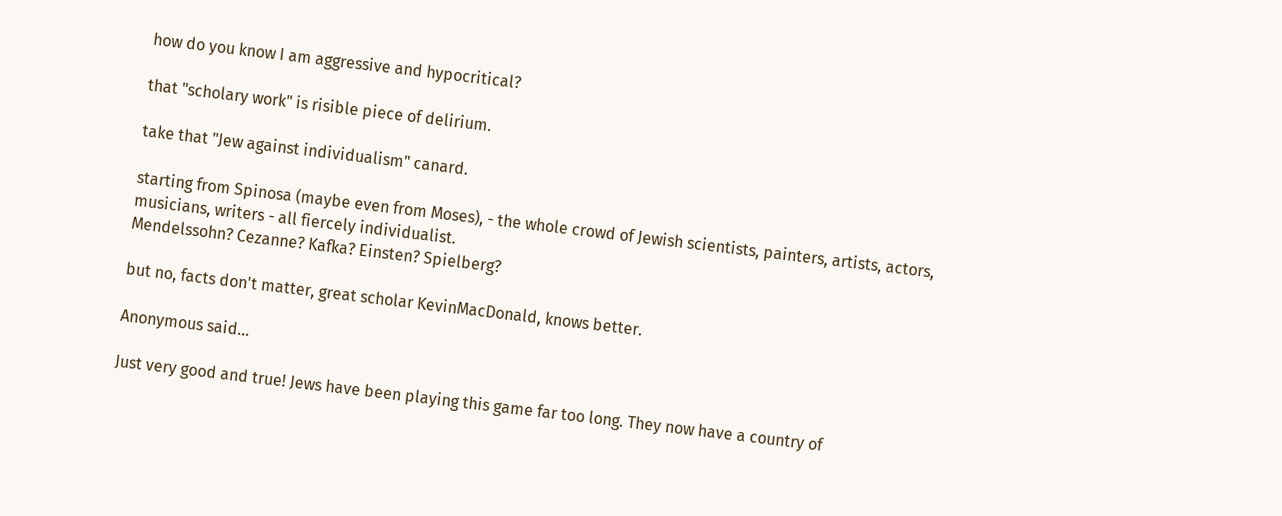how do you know I am aggressive and hypocritical?

that "scholary work" is risible piece of delirium.

take that "Jew against individualism" canard.

starting from Spinosa (maybe even from Moses), - the whole crowd of Jewish scientists, painters, artists, actors, musicians, writers - all fiercely individualist.
Mendelssohn? Cezanne? Kafka? Einsten? Spielberg?

but no, facts don't matter, great scholar KevinMacDonald, knows better.

Anonymous said...

Just very good and true! Jews have been playing this game far too long. They now have a country of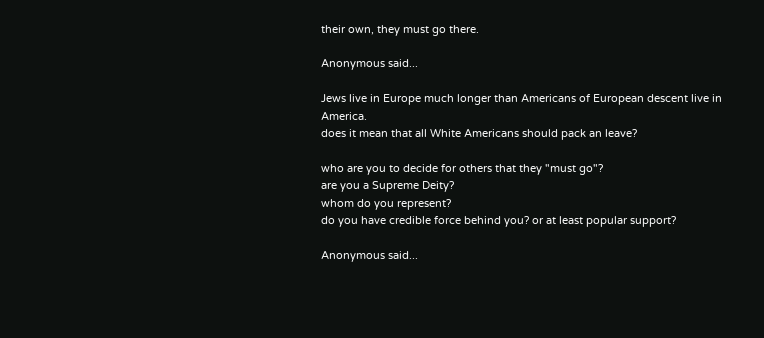their own, they must go there.

Anonymous said...

Jews live in Europe much longer than Americans of European descent live in America.
does it mean that all White Americans should pack an leave?

who are you to decide for others that they "must go"?
are you a Supreme Deity?
whom do you represent?
do you have credible force behind you? or at least popular support?

Anonymous said...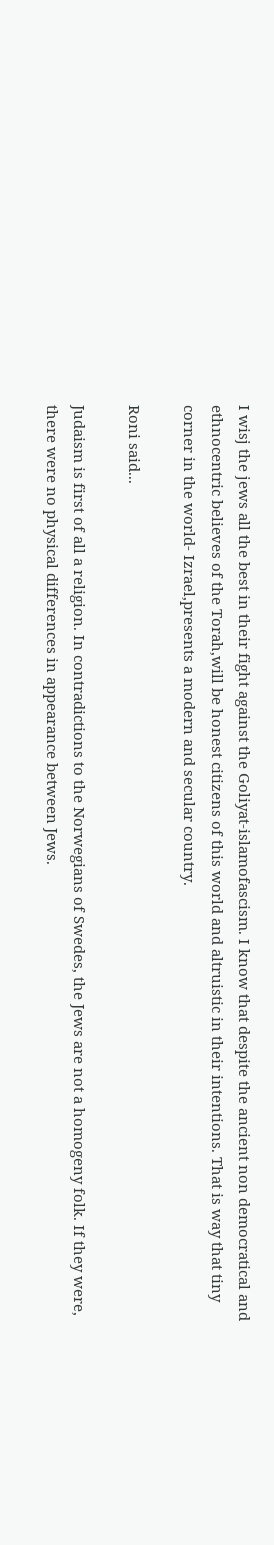I wisj the jews all the best in their fight against the Goliyat-islamofascism. I know that despite the ancient non democratical and ethnocentric believes of the Torah,will be honest citizens of this world and altruistic in their intentions. That is way that tiny corner in the world- Izrael,presents a modern and secular country.

Roni said...

Judaism is first of all a religion. In contradictions to the Norwegians of Swedes, the Jews are not a homogeny folk. If they were, there were no physical differences in appearance between Jews.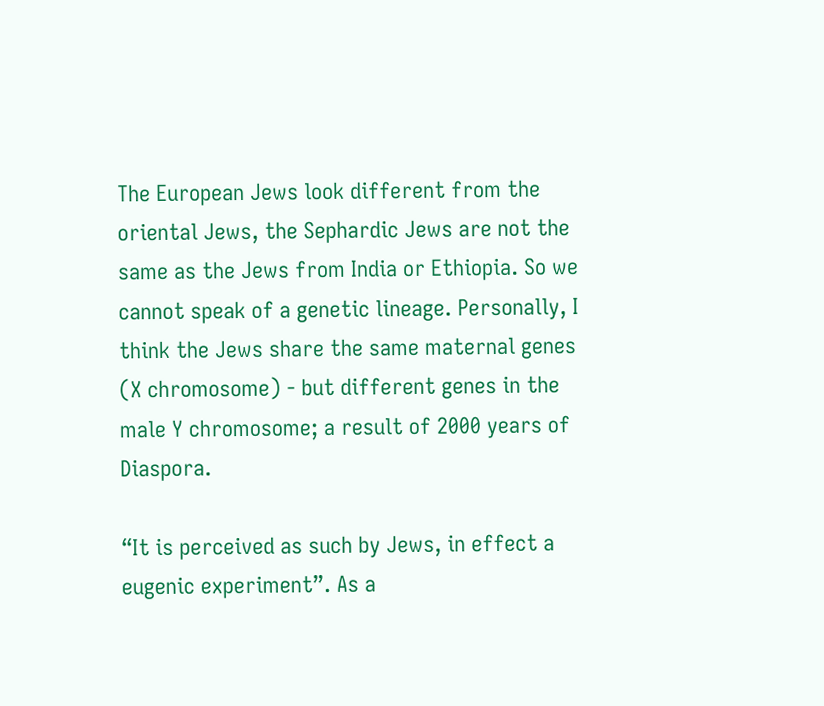The European Jews look different from the oriental Jews, the Sephardic Jews are not the same as the Jews from India or Ethiopia. So we cannot speak of a genetic lineage. Personally, I think the Jews share the same maternal genes (X chromosome) - but different genes in the male Y chromosome; a result of 2000 years of Diaspora.

“It is perceived as such by Jews, in effect a eugenic experiment”. As a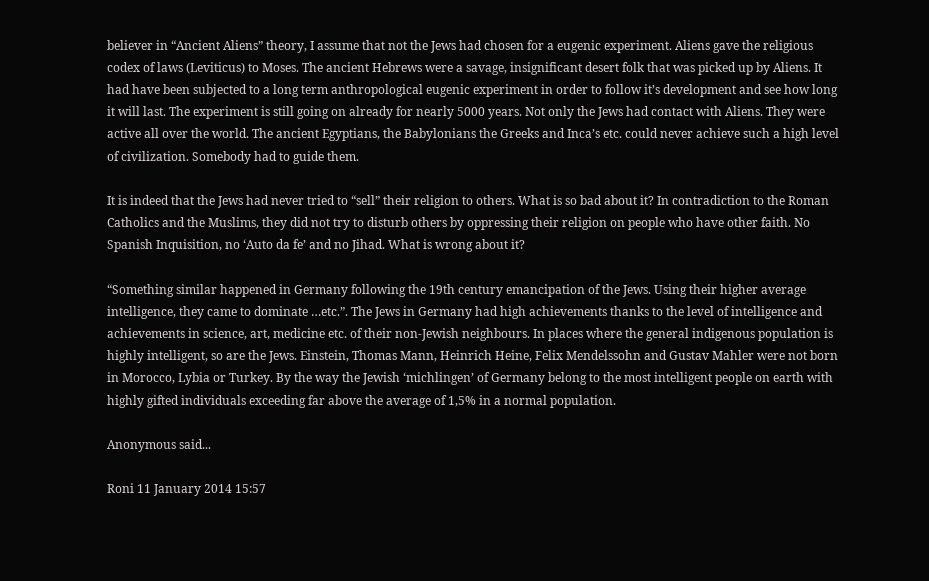believer in “Ancient Aliens” theory, I assume that not the Jews had chosen for a eugenic experiment. Aliens gave the religious codex of laws (Leviticus) to Moses. The ancient Hebrews were a savage, insignificant desert folk that was picked up by Aliens. It had have been subjected to a long term anthropological eugenic experiment in order to follow it’s development and see how long it will last. The experiment is still going on already for nearly 5000 years. Not only the Jews had contact with Aliens. They were active all over the world. The ancient Egyptians, the Babylonians the Greeks and Inca’s etc. could never achieve such a high level of civilization. Somebody had to guide them.

It is indeed that the Jews had never tried to “sell” their religion to others. What is so bad about it? In contradiction to the Roman Catholics and the Muslims, they did not try to disturb others by oppressing their religion on people who have other faith. No Spanish Inquisition, no ‘Auto da fe’ and no Jihad. What is wrong about it?

“Something similar happened in Germany following the 19th century emancipation of the Jews. Using their higher average intelligence, they came to dominate …etc.”. The Jews in Germany had high achievements thanks to the level of intelligence and achievements in science, art, medicine etc. of their non-Jewish neighbours. In places where the general indigenous population is highly intelligent, so are the Jews. Einstein, Thomas Mann, Heinrich Heine, Felix Mendelssohn and Gustav Mahler were not born in Morocco, Lybia or Turkey. By the way the Jewish ‘michlingen’ of Germany belong to the most intelligent people on earth with highly gifted individuals exceeding far above the average of 1,5% in a normal population.

Anonymous said...

Roni 11 January 2014 15:57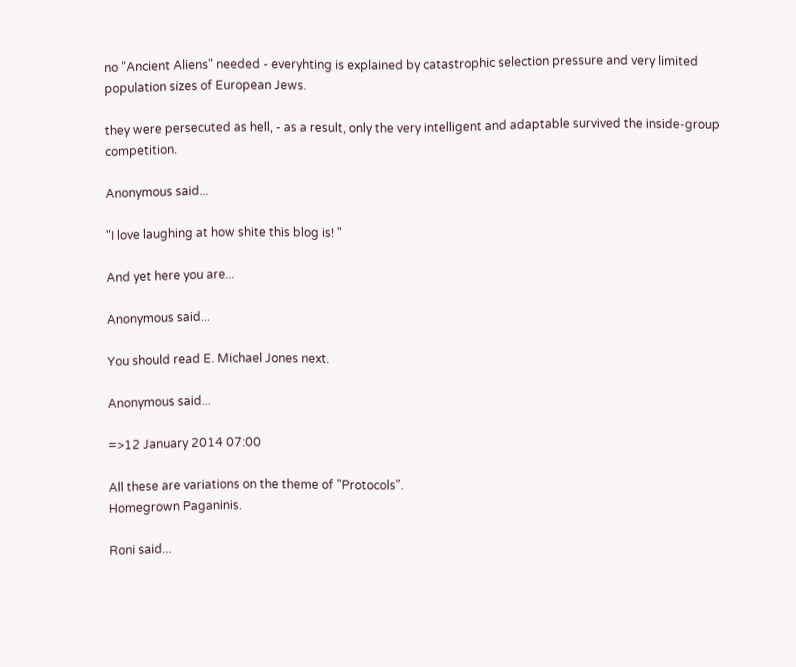no "Ancient Aliens" needed - everyhting is explained by catastrophic selection pressure and very limited population sizes of European Jews.

they were persecuted as hell, - as a result, only the very intelligent and adaptable survived the inside-group competition.

Anonymous said...

"I love laughing at how shite this blog is! "

And yet here you are...

Anonymous said...

You should read E. Michael Jones next.

Anonymous said...

=>12 January 2014 07:00

All these are variations on the theme of "Protocols".
Homegrown Paganinis.

Roni said...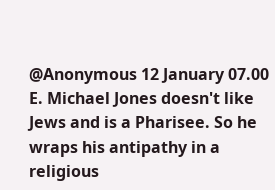@Anonymous 12 January 07.00
E. Michael Jones doesn't like Jews and is a Pharisee. So he wraps his antipathy in a religious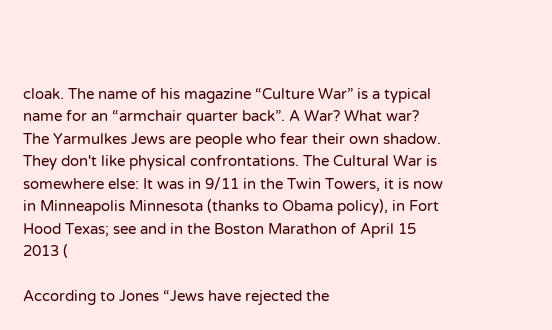cloak. The name of his magazine “Culture War” is a typical name for an “armchair quarter back”. A War? What war? The Yarmulkes Jews are people who fear their own shadow. They don't like physical confrontations. The Cultural War is somewhere else: It was in 9/11 in the Twin Towers, it is now in Minneapolis Minnesota (thanks to Obama policy), in Fort Hood Texas; see and in the Boston Marathon of April 15 2013 (

According to Jones “Jews have rejected the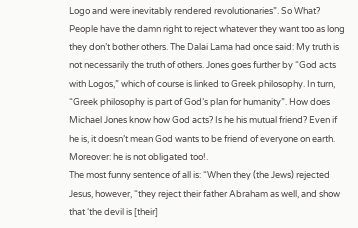Logo and were inevitably rendered revolutionaries”. So What? People have the damn right to reject whatever they want too as long they don’t bother others. The Dalai Lama had once said: My truth is not necessarily the truth of others. Jones goes further by “God acts with Logos,” which of course is linked to Greek philosophy. In turn, “Greek philosophy is part of God’s plan for humanity”. How does Michael Jones know how God acts? Is he his mutual friend? Even if he is, it doesn’t mean God wants to be friend of everyone on earth. Moreover: he is not obligated too!.
The most funny sentence of all is: “When they (the Jews) rejected Jesus, however, “they reject their father Abraham as well, and show that ‘the devil is [their]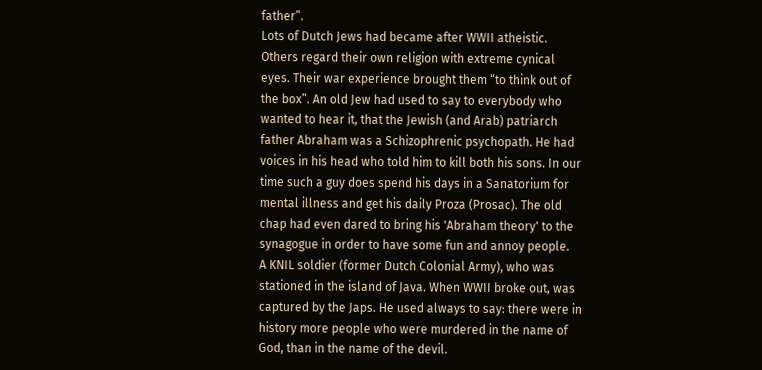father”.
Lots of Dutch Jews had became after WWII atheistic. Others regard their own religion with extreme cynical eyes. Their war experience brought them “to think out of the box”. An old Jew had used to say to everybody who wanted to hear it, that the Jewish (and Arab) patriarch father Abraham was a Schizophrenic psychopath. He had voices in his head who told him to kill both his sons. In our time such a guy does spend his days in a Sanatorium for mental illness and get his daily Proza (Prosac). The old chap had even dared to bring his 'Abraham theory' to the synagogue in order to have some fun and annoy people.
A KNIL soldier (former Dutch Colonial Army), who was stationed in the island of Java. When WWII broke out, was captured by the Japs. He used always to say: there were in history more people who were murdered in the name of God, than in the name of the devil.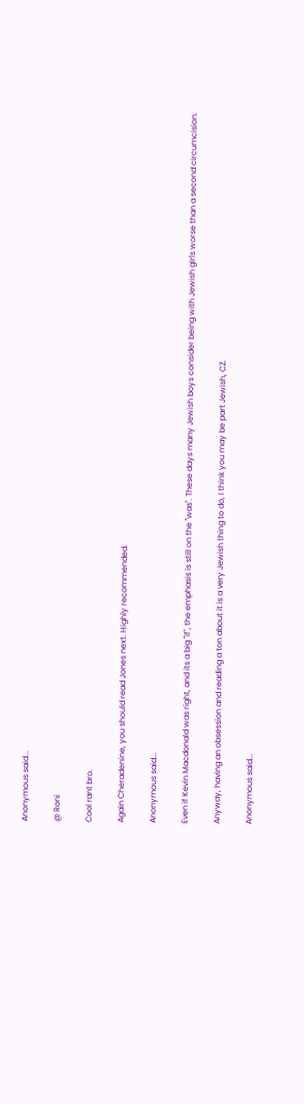Anonymous said...

@ Roni

Cool rant bro.

Again Cheradenine, you should read Jones next. Highly recommended.

Anonymous said...

Even if Kevin Macdonald was right, and its a big "if", the emphasis is still on the "was". These days many Jewish boys consider being with Jewish girls worse than a second circumcision.

Anyway, having an obsession and reading a ton about it is a very Jewish thing to do, I think you may be part Jewish, CZ.

Anonymous said...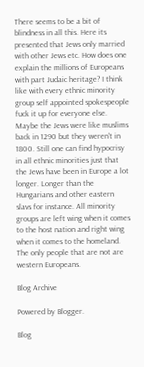There seems to be a bit of blindness in all this. Here its presented that Jews only married with other Jews etc. How does one explain the millions of Europeans with part Judaic heritage? I think like with every ethnic minority group self appointed spokespeople fuck it up for everyone else. Maybe the Jews were like muslims back in 1290 but they weren't in 1800. Still one can find hypocrisy in all ethnic minorities just that the Jews have been in Europe a lot longer. Longer than the Hungarians and other eastern slavs for instance. All minority groups are left wing when it comes to the host nation and right wing when it comes to the homeland. The only people that are not are western Europeans.

Blog Archive

Powered by Blogger.

Blog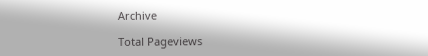Archive

Total Pageviews